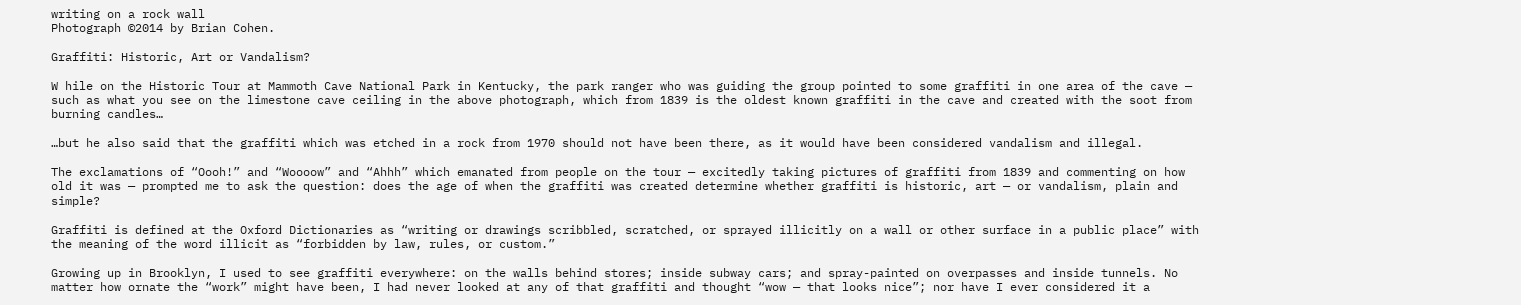writing on a rock wall
Photograph ©2014 by Brian Cohen.

Graffiti: Historic, Art or Vandalism?

W hile on the Historic Tour at Mammoth Cave National Park in Kentucky, the park ranger who was guiding the group pointed to some graffiti in one area of the cave — such as what you see on the limestone cave ceiling in the above photograph, which from 1839 is the oldest known graffiti in the cave and created with the soot from burning candles…

…but he also said that the graffiti which was etched in a rock from 1970 should not have been there, as it would have been considered vandalism and illegal.

The exclamations of “Oooh!” and “Woooow” and “Ahhh” which emanated from people on the tour — excitedly taking pictures of graffiti from 1839 and commenting on how old it was — prompted me to ask the question: does the age of when the graffiti was created determine whether graffiti is historic, art — or vandalism, plain and simple?

Graffiti is defined at the Oxford Dictionaries as “writing or drawings scribbled, scratched, or sprayed illicitly on a wall or other surface in a public place” with the meaning of the word illicit as “forbidden by law, rules, or custom.”

Growing up in Brooklyn, I used to see graffiti everywhere: on the walls behind stores; inside subway cars; and spray-painted on overpasses and inside tunnels. No matter how ornate the “work” might have been, I had never looked at any of that graffiti and thought “wow — that looks nice”; nor have I ever considered it a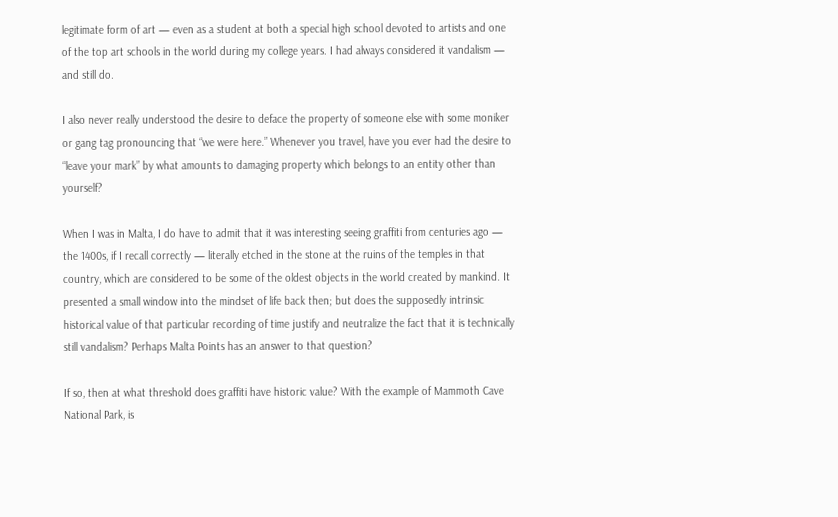legitimate form of art — even as a student at both a special high school devoted to artists and one of the top art schools in the world during my college years. I had always considered it vandalism — and still do.

I also never really understood the desire to deface the property of someone else with some moniker or gang tag pronouncing that “we were here.” Whenever you travel, have you ever had the desire to “leave your mark” by what amounts to damaging property which belongs to an entity other than yourself?

When I was in Malta, I do have to admit that it was interesting seeing graffiti from centuries ago — the 1400s, if I recall correctly — literally etched in the stone at the ruins of the temples in that country, which are considered to be some of the oldest objects in the world created by mankind. It presented a small window into the mindset of life back then; but does the supposedly intrinsic historical value of that particular recording of time justify and neutralize the fact that it is technically still vandalism? Perhaps Malta Points has an answer to that question?

If so, then at what threshold does graffiti have historic value? With the example of Mammoth Cave National Park, is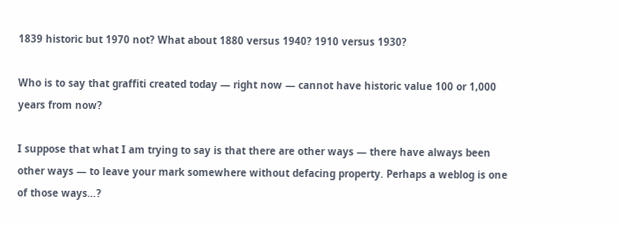1839 historic but 1970 not? What about 1880 versus 1940? 1910 versus 1930?

Who is to say that graffiti created today — right now — cannot have historic value 100 or 1,000 years from now?

I suppose that what I am trying to say is that there are other ways — there have always been other ways — to leave your mark somewhere without defacing property. Perhaps a weblog is one of those ways…?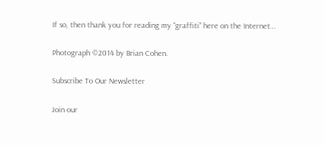If so, then thank you for reading my “graffiti” here on the Internet…

Photograph ©2014 by Brian Cohen.

Subscribe To Our Newsletter

Join our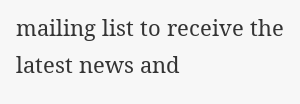mailing list to receive the latest news and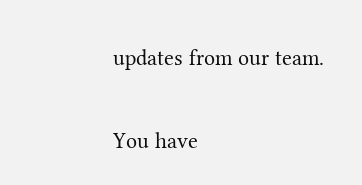updates from our team.

You have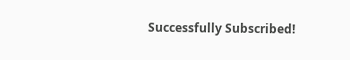Successfully Subscribed!